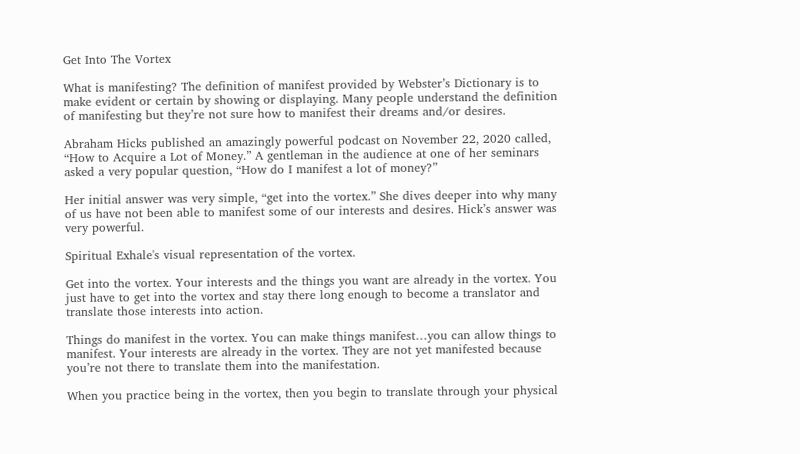Get Into The Vortex

What is manifesting? The definition of manifest provided by Webster’s Dictionary is to make evident or certain by showing or displaying. Many people understand the definition of manifesting but they’re not sure how to manifest their dreams and/or desires.

Abraham Hicks published an amazingly powerful podcast on November 22, 2020 called, “How to Acquire a Lot of Money.” A gentleman in the audience at one of her seminars asked a very popular question, “How do I manifest a lot of money?”

Her initial answer was very simple, “get into the vortex.” She dives deeper into why many of us have not been able to manifest some of our interests and desires. Hick’s answer was very powerful.

Spiritual Exhale's visual representation of the vortex.

Get into the vortex. Your interests and the things you want are already in the vortex. You just have to get into the vortex and stay there long enough to become a translator and translate those interests into action.

Things do manifest in the vortex. You can make things manifest…you can allow things to manifest. Your interests are already in the vortex. They are not yet manifested because you’re not there to translate them into the manifestation.

When you practice being in the vortex, then you begin to translate through your physical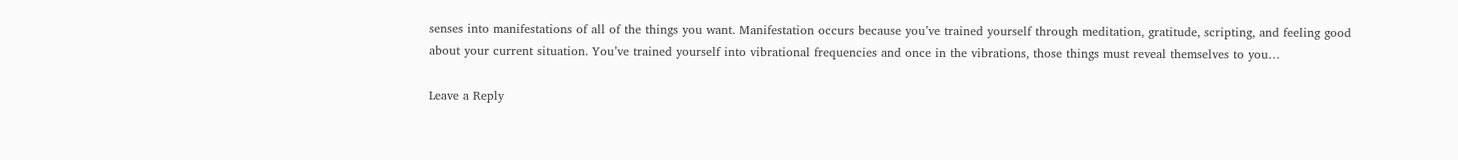senses into manifestations of all of the things you want. Manifestation occurs because you’ve trained yourself through meditation, gratitude, scripting, and feeling good about your current situation. You’ve trained yourself into vibrational frequencies and once in the vibrations, those things must reveal themselves to you…

Leave a Reply